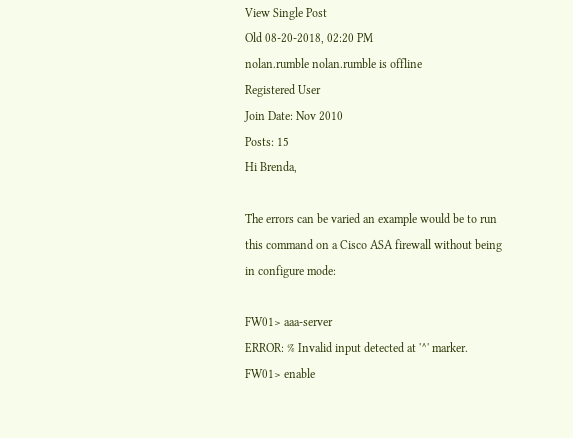View Single Post
Old 08-20-2018, 02:20 PM
nolan.rumble nolan.rumble is offline
Registered User
Join Date: Nov 2010
Posts: 15
Hi Brenda,

The errors can be varied an example would be to run this command on a Cisco ASA firewall without being in configure mode:

FW01> aaa-server
ERROR: % Invalid input detected at '^' marker.
FW01> enable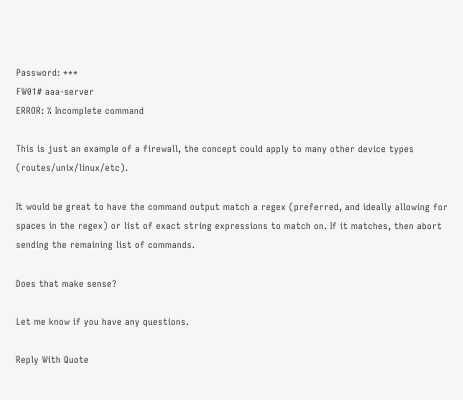Password: ***
FW01# aaa-server
ERROR: % Incomplete command

This is just an example of a firewall, the concept could apply to many other device types (routes/unix/linux/etc).

It would be great to have the command output match a regex (preferred, and ideally allowing for spaces in the regex) or list of exact string expressions to match on. If it matches, then abort sending the remaining list of commands.

Does that make sense?

Let me know if you have any questions.

Reply With Quote